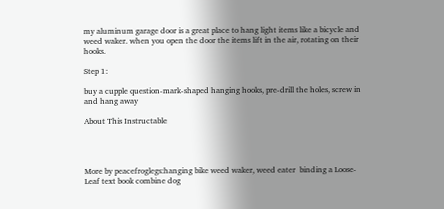my aluminum garage door is a great place to hang light items like a bicycle and weed waker. when you open the door the items lift in the air, rotating on their hooks.

Step 1:

buy a cupple question-mark-shaped hanging hooks, pre-drill the holes, screw in and hang away

About This Instructable




More by peacefroglegs:hanging bike weed waker, weed eater  binding a Loose-Leaf text book combine dog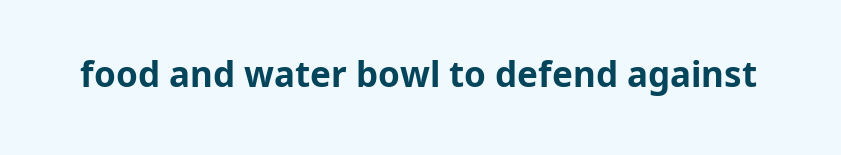food and water bowl to defend against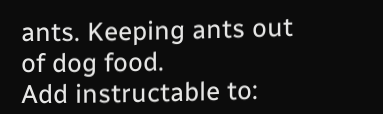ants. Keeping ants out of dog food.
Add instructable to: